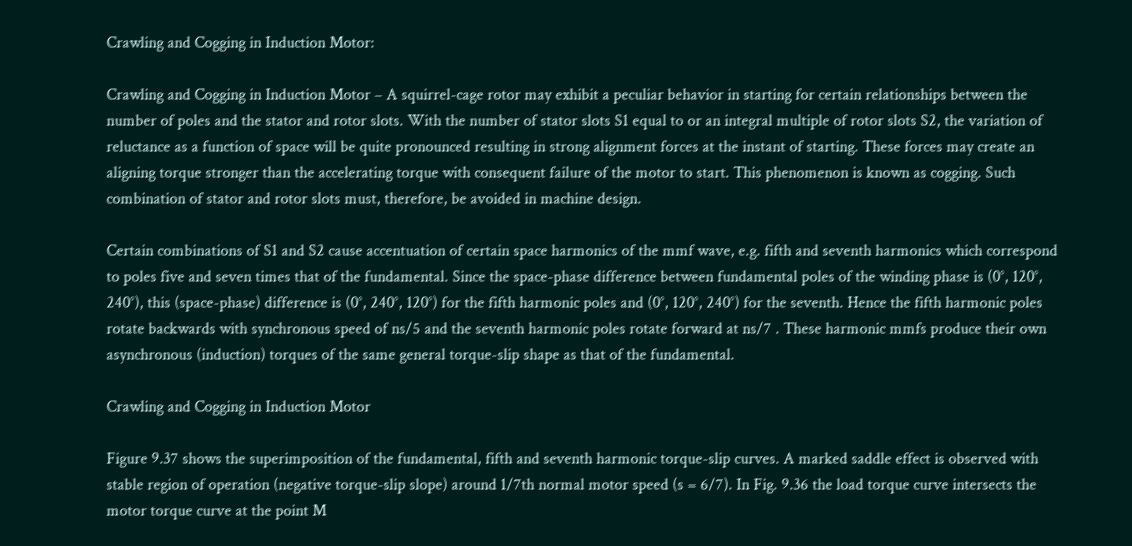Crawling and Cogging in Induction Motor:

Crawling and Cogging in Induction Motor – A squirrel-cage rotor may exhibit a peculiar behavior in starting for certain relationships between the number of poles and the stator and rotor slots. With the number of stator slots S1 equal to or an integral multiple of rotor slots S2, the variation of reluctance as a function of space will be quite pronounced resulting in strong alignment forces at the instant of starting. These forces may create an aligning torque stronger than the accelerating torque with consequent failure of the motor to start. This phenomenon is known as cogging. Such combination of stator and rotor slots must, therefore, be avoided in machine design.

Certain combinations of S1 and S2 cause accentuation of certain space harmonics of the mmf wave, e.g. fifth and seventh harmonics which correspond to poles five and seven times that of the fundamental. Since the space-phase difference between fundamental poles of the winding phase is (0°, 120°, 240°), this (space-phase) difference is (0°, 240°, 120°) for the fifth harmonic poles and (0°, 120°, 240°) for the seventh. Hence the fifth harmonic poles rotate backwards with synchronous speed of ns/5 and the seventh harmonic poles rotate forward at ns/7 . These harmonic mmfs produce their own asynchronous (induction) torques of the same general torque-slip shape as that of the fundamental.

Crawling and Cogging in Induction Motor

Figure 9.37 shows the superimposition of the fundamental, fifth and seventh harmonic torque-slip curves. A marked saddle effect is observed with stable region of operation (negative torque-slip slope) around 1/7th normal motor speed (s = 6/7). In Fig. 9.36 the load torque curve intersects the motor torque curve at the point M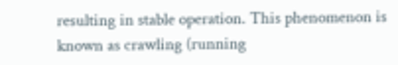resulting in stable operation. This phenomenon is known as crawling (running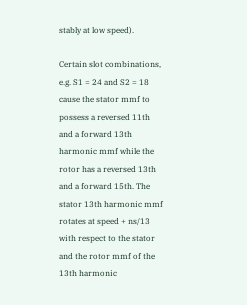stably at low speed).

Certain slot combinations, e.g. S1 = 24 and S2 = 18 cause the stator mmf to possess a reversed 11th and a forward 13th harmonic mmf while the rotor has a reversed 13th and a forward 15th. The stator 13th harmonic mmf rotates at speed + ns/13 with respect to the stator and the rotor mmf of the 13th harmonic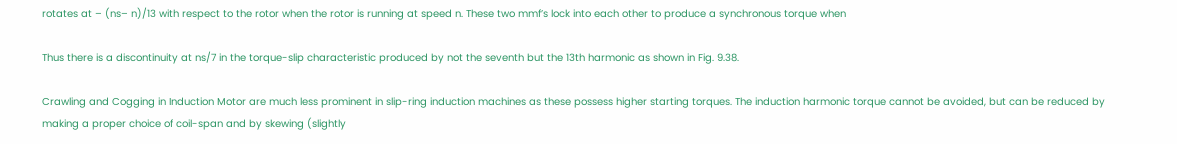rotates at – (ns– n)/13 with respect to the rotor when the rotor is running at speed n. These two mmf’s lock into each other to produce a synchronous torque when

Thus there is a discontinuity at ns/7 in the torque-slip characteristic produced by not the seventh but the 13th harmonic as shown in Fig. 9.38.

Crawling and Cogging in Induction Motor are much less prominent in slip-ring induction machines as these possess higher starting torques. The induction harmonic torque cannot be avoided, but can be reduced by making a proper choice of coil-span and by skewing (slightly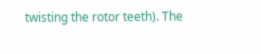twisting the rotor teeth). The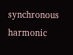synchronous harmonic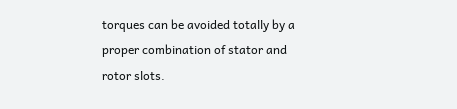torques can be avoided totally by a proper combination of stator and rotor slots.